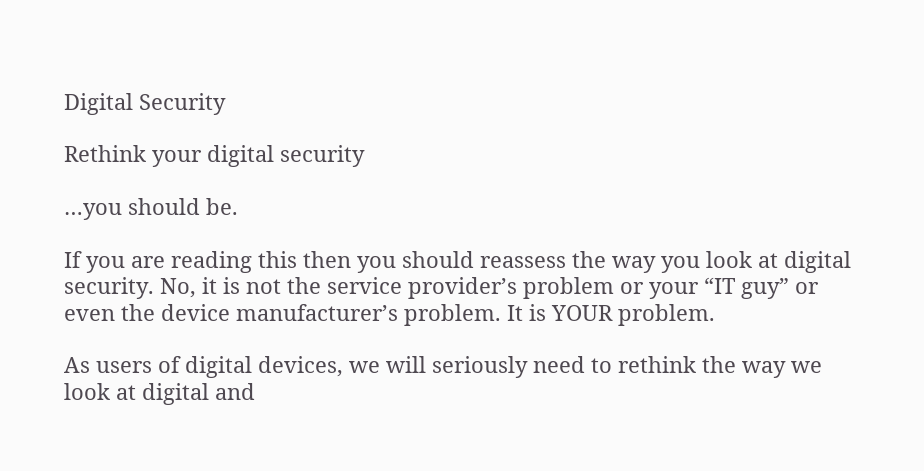Digital Security

Rethink your digital security

…you should be.

If you are reading this then you should reassess the way you look at digital security. No, it is not the service provider’s problem or your “IT guy” or even the device manufacturer’s problem. It is YOUR problem.

As users of digital devices, we will seriously need to rethink the way we look at digital and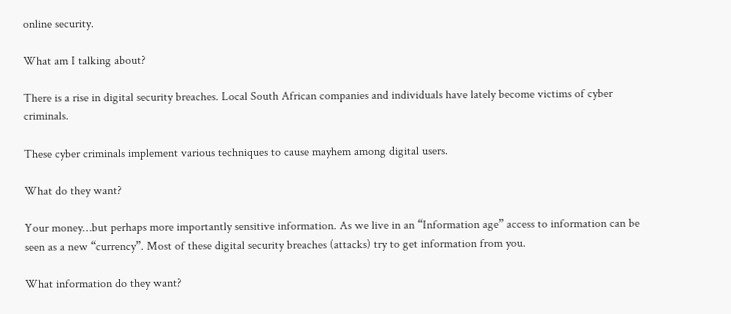online security.

What am I talking about?

There is a rise in digital security breaches. Local South African companies and individuals have lately become victims of cyber criminals.

These cyber criminals implement various techniques to cause mayhem among digital users.

What do they want?

Your money…but perhaps more importantly sensitive information. As we live in an “Information age” access to information can be seen as a new “currency”. Most of these digital security breaches (attacks) try to get information from you.

What information do they want?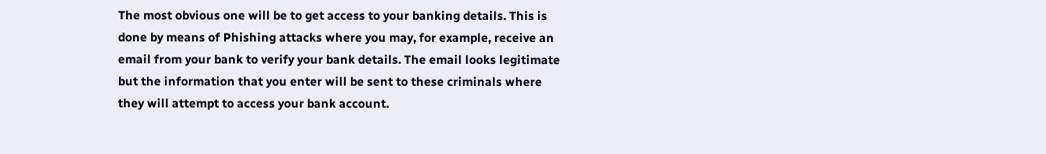The most obvious one will be to get access to your banking details. This is done by means of Phishing attacks where you may, for example, receive an email from your bank to verify your bank details. The email looks legitimate but the information that you enter will be sent to these criminals where they will attempt to access your bank account.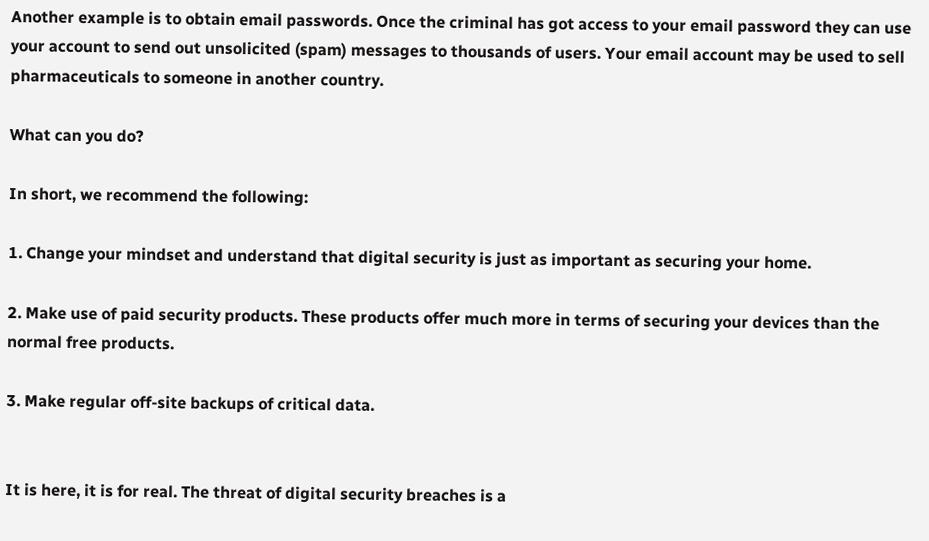Another example is to obtain email passwords. Once the criminal has got access to your email password they can use your account to send out unsolicited (spam) messages to thousands of users. Your email account may be used to sell pharmaceuticals to someone in another country.

What can you do?

In short, we recommend the following:

1. Change your mindset and understand that digital security is just as important as securing your home.

2. Make use of paid security products. These products offer much more in terms of securing your devices than the normal free products.

3. Make regular off-site backups of critical data.


It is here, it is for real. The threat of digital security breaches is a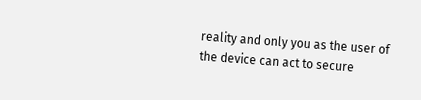reality and only you as the user of the device can act to secure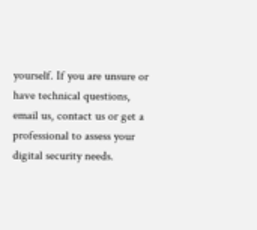yourself. If you are unsure or have technical questions, email us, contact us or get a professional to assess your digital security needs.